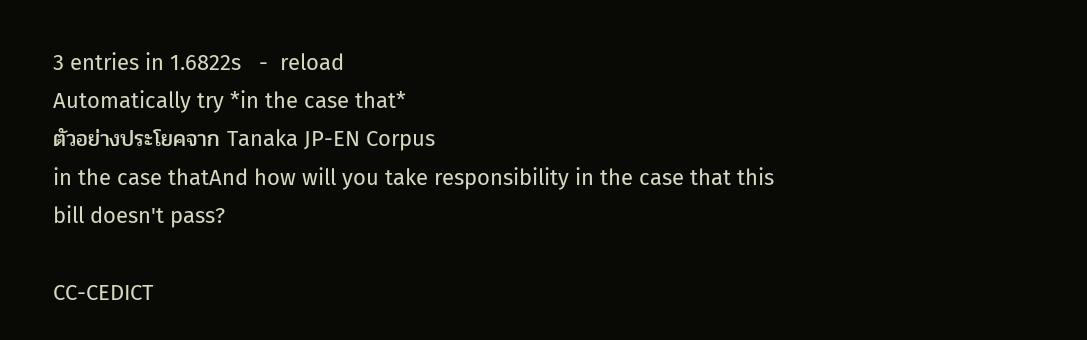3 entries in 1.6822s   -  reload
Automatically try *in the case that*
ตัวอย่างประโยคจาก Tanaka JP-EN Corpus
in the case thatAnd how will you take responsibility in the case that this bill doesn't pass?

CC-CEDICT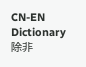CN-EN Dictionary
除非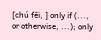[chú fēi, ] only if (..., or otherwise, ...); only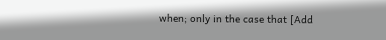when; only in the case that [Add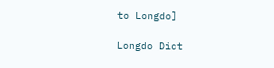to Longdo]

Longdo Dict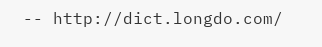-- http://dict.longdo.com/